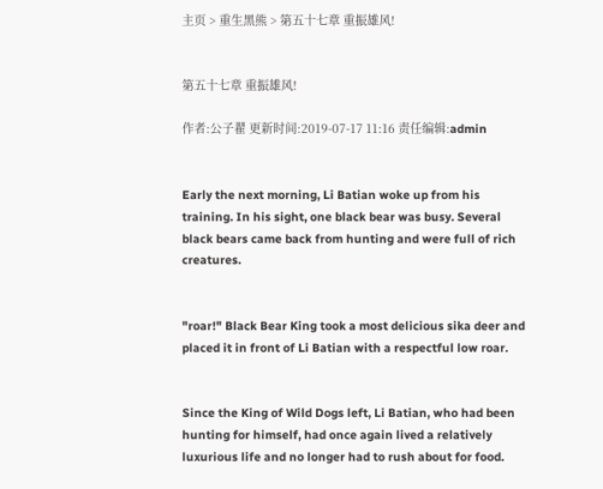主页 > 重生黑熊 > 第五十七章 重振雄风!


第五十七章 重振雄风!

作者:公子翟 更新时间:2019-07-17 11:16 责任编辑:admin


Early the next morning, Li Batian woke up from his training. In his sight, one black bear was busy. Several black bears came back from hunting and were full of rich creatures.


"roar!" Black Bear King took a most delicious sika deer and placed it in front of Li Batian with a respectful low roar.


Since the King of Wild Dogs left, Li Batian, who had been hunting for himself, had once again lived a relatively luxurious life and no longer had to rush about for food.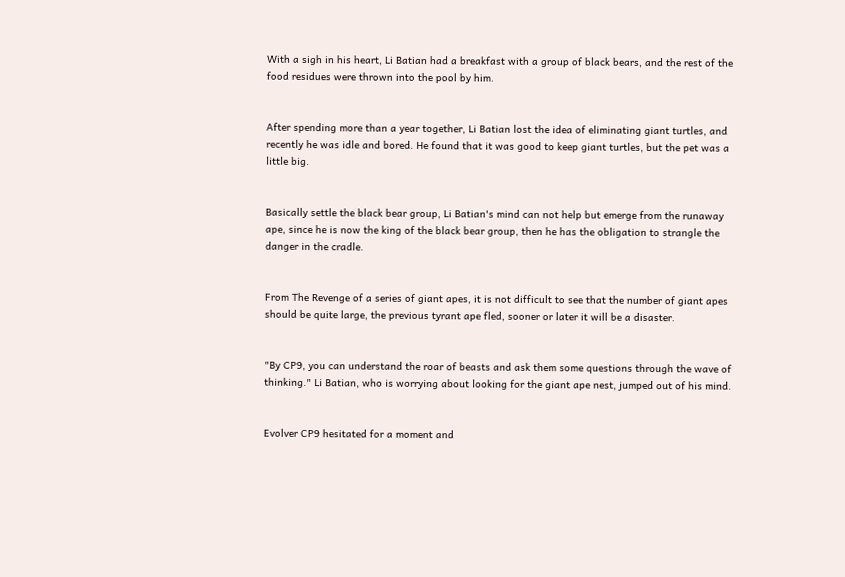With a sigh in his heart, Li Batian had a breakfast with a group of black bears, and the rest of the food residues were thrown into the pool by him.


After spending more than a year together, Li Batian lost the idea of eliminating giant turtles, and recently he was idle and bored. He found that it was good to keep giant turtles, but the pet was a little big.


Basically settle the black bear group, Li Batian's mind can not help but emerge from the runaway ape, since he is now the king of the black bear group, then he has the obligation to strangle the danger in the cradle.


From The Revenge of a series of giant apes, it is not difficult to see that the number of giant apes should be quite large, the previous tyrant ape fled, sooner or later it will be a disaster.


"By CP9, you can understand the roar of beasts and ask them some questions through the wave of thinking." Li Batian, who is worrying about looking for the giant ape nest, jumped out of his mind.


Evolver CP9 hesitated for a moment and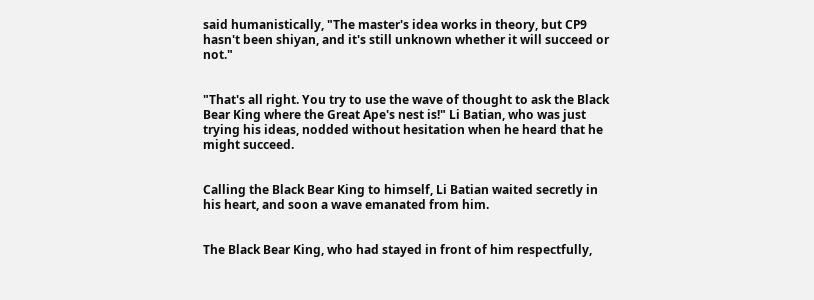said humanistically, "The master's idea works in theory, but CP9 hasn't been shiyan, and it's still unknown whether it will succeed or not."


"That's all right. You try to use the wave of thought to ask the Black Bear King where the Great Ape's nest is!" Li Batian, who was just trying his ideas, nodded without hesitation when he heard that he might succeed.


Calling the Black Bear King to himself, Li Batian waited secretly in his heart, and soon a wave emanated from him.


The Black Bear King, who had stayed in front of him respectfully,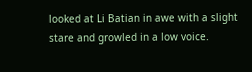looked at Li Batian in awe with a slight stare and growled in a low voice.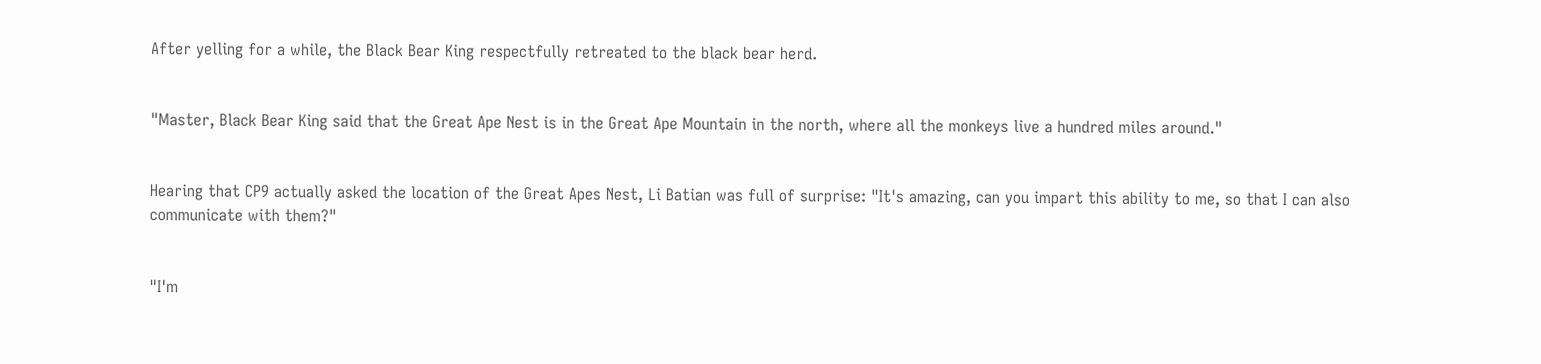After yelling for a while, the Black Bear King respectfully retreated to the black bear herd.


"Master, Black Bear King said that the Great Ape Nest is in the Great Ape Mountain in the north, where all the monkeys live a hundred miles around."


Hearing that CP9 actually asked the location of the Great Apes Nest, Li Batian was full of surprise: "It's amazing, can you impart this ability to me, so that I can also communicate with them?"


"I'm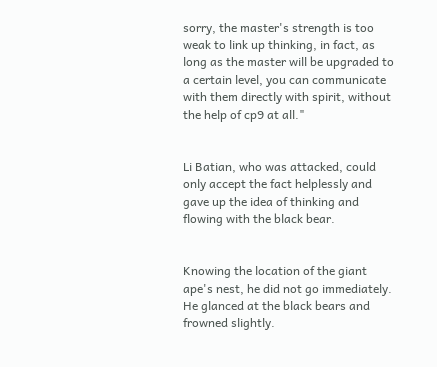sorry, the master's strength is too weak to link up thinking, in fact, as long as the master will be upgraded to a certain level, you can communicate with them directly with spirit, without the help of cp9 at all."


Li Batian, who was attacked, could only accept the fact helplessly and gave up the idea of thinking and flowing with the black bear.


Knowing the location of the giant ape's nest, he did not go immediately. He glanced at the black bears and frowned slightly.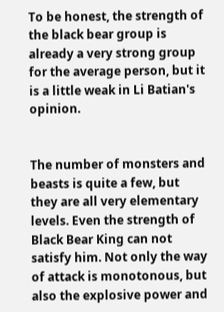To be honest, the strength of the black bear group is already a very strong group for the average person, but it is a little weak in Li Batian's opinion.


The number of monsters and beasts is quite a few, but they are all very elementary levels. Even the strength of Black Bear King can not satisfy him. Not only the way of attack is monotonous, but also the explosive power and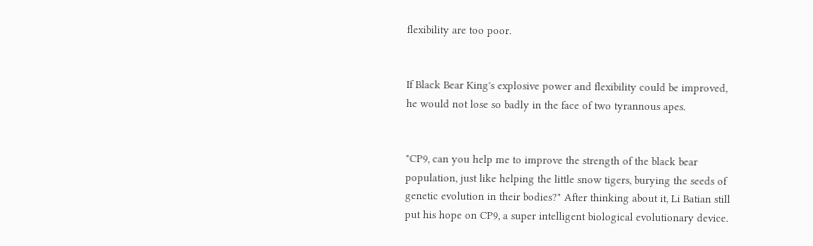flexibility are too poor.


If Black Bear King's explosive power and flexibility could be improved, he would not lose so badly in the face of two tyrannous apes.


"CP9, can you help me to improve the strength of the black bear population, just like helping the little snow tigers, burying the seeds of genetic evolution in their bodies?" After thinking about it, Li Batian still put his hope on CP9, a super intelligent biological evolutionary device.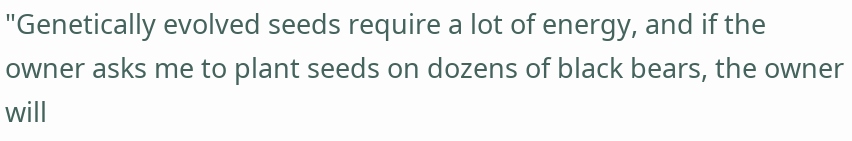"Genetically evolved seeds require a lot of energy, and if the owner asks me to plant seeds on dozens of black bears, the owner will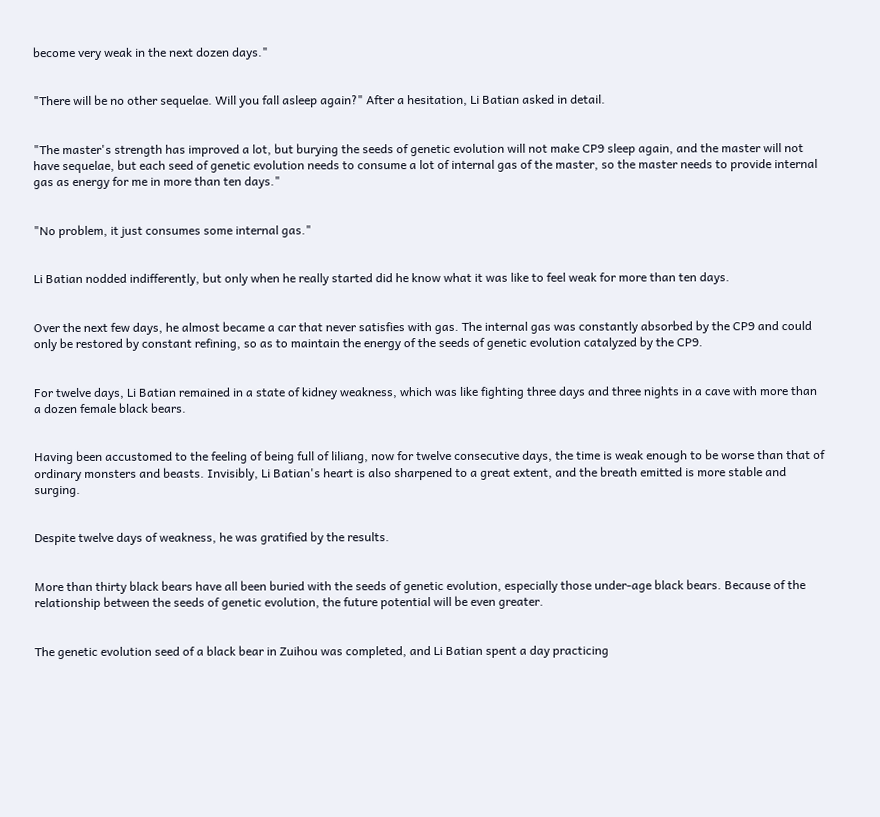become very weak in the next dozen days."


"There will be no other sequelae. Will you fall asleep again?" After a hesitation, Li Batian asked in detail.


"The master's strength has improved a lot, but burying the seeds of genetic evolution will not make CP9 sleep again, and the master will not have sequelae, but each seed of genetic evolution needs to consume a lot of internal gas of the master, so the master needs to provide internal gas as energy for me in more than ten days."


"No problem, it just consumes some internal gas."


Li Batian nodded indifferently, but only when he really started did he know what it was like to feel weak for more than ten days.


Over the next few days, he almost became a car that never satisfies with gas. The internal gas was constantly absorbed by the CP9 and could only be restored by constant refining, so as to maintain the energy of the seeds of genetic evolution catalyzed by the CP9.


For twelve days, Li Batian remained in a state of kidney weakness, which was like fighting three days and three nights in a cave with more than a dozen female black bears.


Having been accustomed to the feeling of being full of liliang, now for twelve consecutive days, the time is weak enough to be worse than that of ordinary monsters and beasts. Invisibly, Li Batian's heart is also sharpened to a great extent, and the breath emitted is more stable and surging.


Despite twelve days of weakness, he was gratified by the results.


More than thirty black bears have all been buried with the seeds of genetic evolution, especially those under-age black bears. Because of the relationship between the seeds of genetic evolution, the future potential will be even greater.


The genetic evolution seed of a black bear in Zuihou was completed, and Li Batian spent a day practicing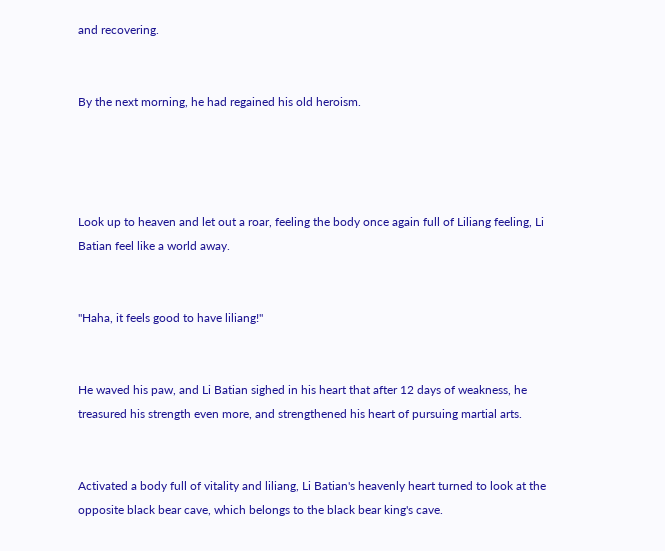and recovering.


By the next morning, he had regained his old heroism.




Look up to heaven and let out a roar, feeling the body once again full of Liliang feeling, Li Batian feel like a world away.


"Haha, it feels good to have liliang!"


He waved his paw, and Li Batian sighed in his heart that after 12 days of weakness, he treasured his strength even more, and strengthened his heart of pursuing martial arts.


Activated a body full of vitality and liliang, Li Batian's heavenly heart turned to look at the opposite black bear cave, which belongs to the black bear king's cave.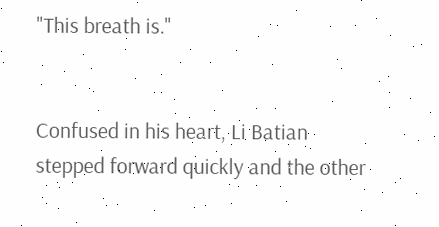"This breath is."


Confused in his heart, Li Batian stepped forward quickly and the other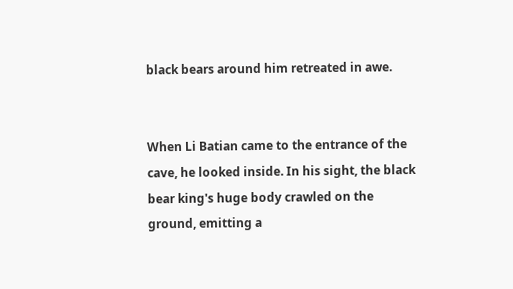black bears around him retreated in awe.


When Li Batian came to the entrance of the cave, he looked inside. In his sight, the black bear king's huge body crawled on the ground, emitting a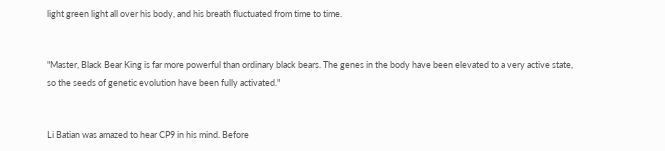light green light all over his body, and his breath fluctuated from time to time.


"Master, Black Bear King is far more powerful than ordinary black bears. The genes in the body have been elevated to a very active state, so the seeds of genetic evolution have been fully activated."


Li Batian was amazed to hear CP9 in his mind. Before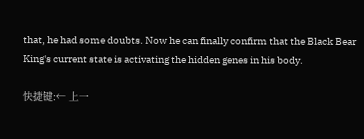that, he had some doubts. Now he can finally confirm that the Black Bear King's current state is activating the hidden genes in his body.

快捷键:← 上一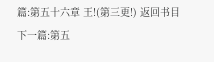篇:第五十六章 王!(第三更!) 返回书目 下一篇:第五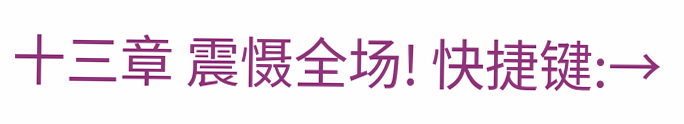十三章 震慑全场! 快捷键:→